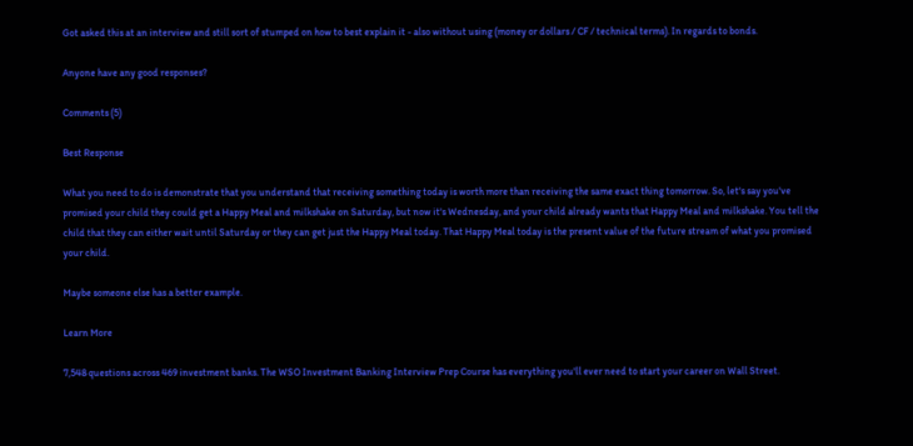Got asked this at an interview and still sort of stumped on how to best explain it - also without using (money or dollars / CF / technical terms). In regards to bonds.

Anyone have any good responses?

Comments (5)

Best Response

What you need to do is demonstrate that you understand that receiving something today is worth more than receiving the same exact thing tomorrow. So, let's say you've promised your child they could get a Happy Meal and milkshake on Saturday, but now it's Wednesday, and your child already wants that Happy Meal and milkshake. You tell the child that they can either wait until Saturday or they can get just the Happy Meal today. That Happy Meal today is the present value of the future stream of what you promised your child.

Maybe someone else has a better example.

Learn More

7,548 questions across 469 investment banks. The WSO Investment Banking Interview Prep Course has everything you'll ever need to start your career on Wall Street.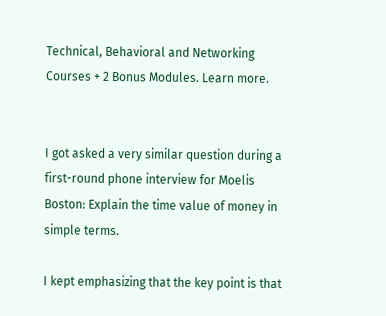Technical, Behavioral and Networking Courses + 2 Bonus Modules. Learn more.


I got asked a very similar question during a first-round phone interview for Moelis Boston: Explain the time value of money in simple terms.

I kept emphasizing that the key point is that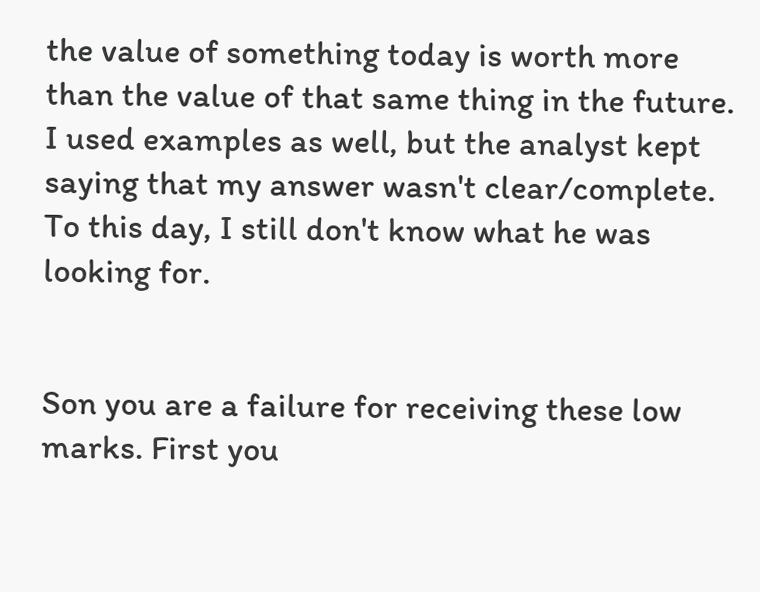the value of something today is worth more than the value of that same thing in the future. I used examples as well, but the analyst kept saying that my answer wasn't clear/complete. To this day, I still don't know what he was looking for.


Son you are a failure for receiving these low marks. First you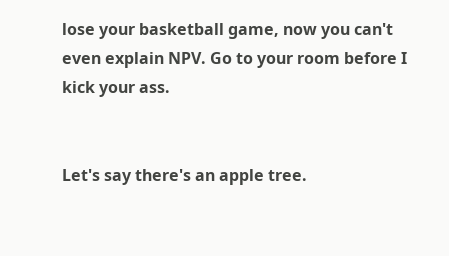lose your basketball game, now you can't even explain NPV. Go to your room before I kick your ass.


Let's say there's an apple tree.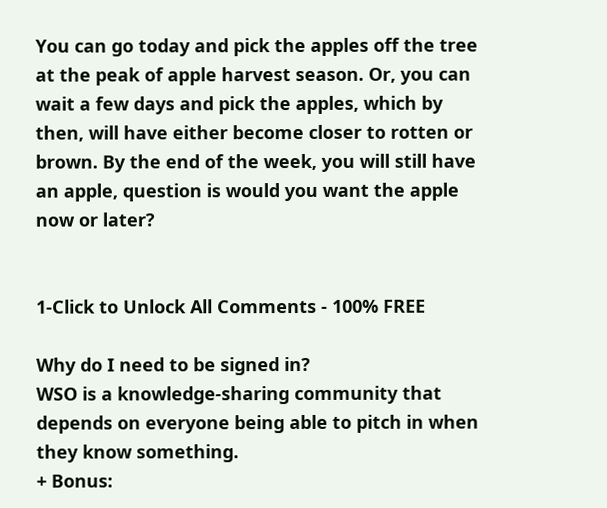You can go today and pick the apples off the tree at the peak of apple harvest season. Or, you can wait a few days and pick the apples, which by then, will have either become closer to rotten or brown. By the end of the week, you will still have an apple, question is would you want the apple now or later?


1-Click to Unlock All Comments - 100% FREE

Why do I need to be signed in?
WSO is a knowledge-sharing community that depends on everyone being able to pitch in when they know something.
+ Bonus: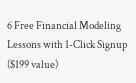6 Free Financial Modeling Lessons with 1-Click Signup ($199 value)